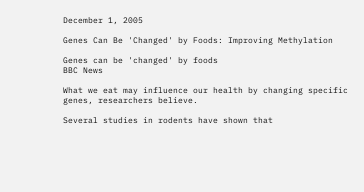December 1, 2005

Genes Can Be 'Changed' by Foods: Improving Methylation

Genes can be 'changed' by foods
BBC News

What we eat may influence our health by changing specific genes, researchers believe.

Several studies in rodents have shown that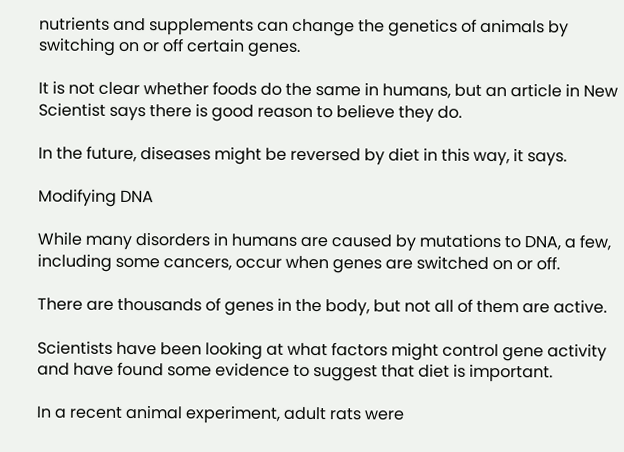nutrients and supplements can change the genetics of animals by switching on or off certain genes.

It is not clear whether foods do the same in humans, but an article in New Scientist says there is good reason to believe they do.

In the future, diseases might be reversed by diet in this way, it says.

Modifying DNA

While many disorders in humans are caused by mutations to DNA, a few, including some cancers, occur when genes are switched on or off.

There are thousands of genes in the body, but not all of them are active.

Scientists have been looking at what factors might control gene activity and have found some evidence to suggest that diet is important.

In a recent animal experiment, adult rats were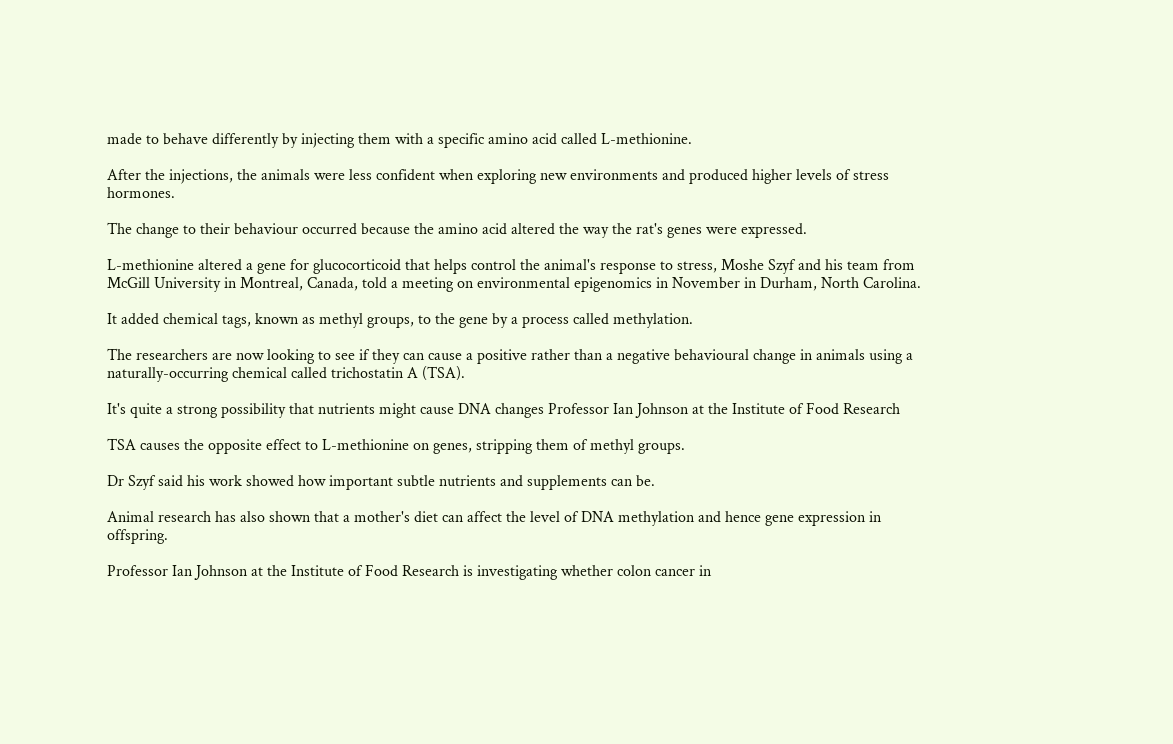made to behave differently by injecting them with a specific amino acid called L-methionine.

After the injections, the animals were less confident when exploring new environments and produced higher levels of stress hormones.

The change to their behaviour occurred because the amino acid altered the way the rat's genes were expressed.

L-methionine altered a gene for glucocorticoid that helps control the animal's response to stress, Moshe Szyf and his team from McGill University in Montreal, Canada, told a meeting on environmental epigenomics in November in Durham, North Carolina.

It added chemical tags, known as methyl groups, to the gene by a process called methylation.

The researchers are now looking to see if they can cause a positive rather than a negative behavioural change in animals using a naturally-occurring chemical called trichostatin A (TSA).

It's quite a strong possibility that nutrients might cause DNA changes Professor Ian Johnson at the Institute of Food Research

TSA causes the opposite effect to L-methionine on genes, stripping them of methyl groups.

Dr Szyf said his work showed how important subtle nutrients and supplements can be.

Animal research has also shown that a mother's diet can affect the level of DNA methylation and hence gene expression in offspring.

Professor Ian Johnson at the Institute of Food Research is investigating whether colon cancer in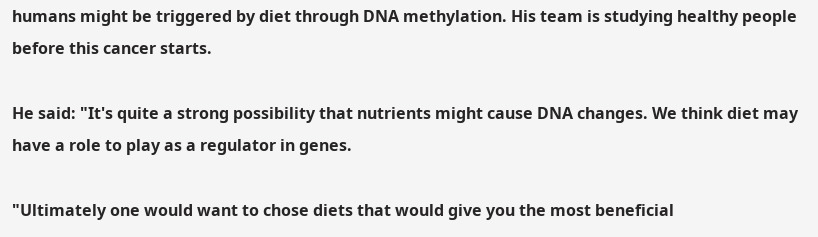humans might be triggered by diet through DNA methylation. His team is studying healthy people before this cancer starts.

He said: "It's quite a strong possibility that nutrients might cause DNA changes. We think diet may have a role to play as a regulator in genes.

"Ultimately one would want to chose diets that would give you the most beneficial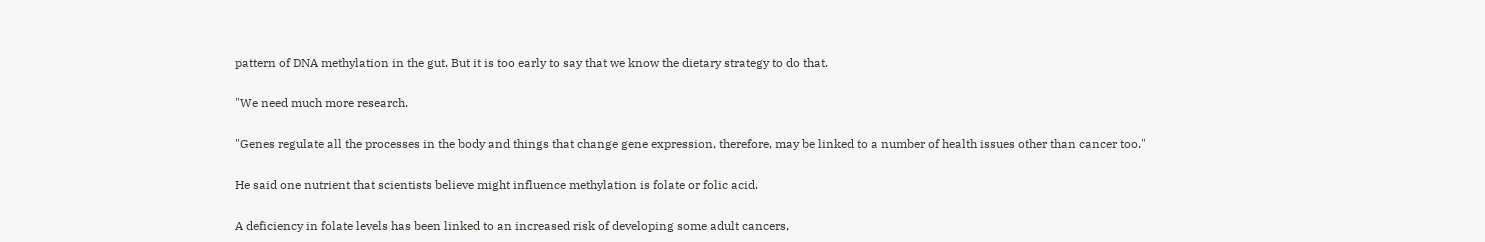pattern of DNA methylation in the gut. But it is too early to say that we know the dietary strategy to do that.

"We need much more research.

"Genes regulate all the processes in the body and things that change gene expression, therefore, may be linked to a number of health issues other than cancer too."

He said one nutrient that scientists believe might influence methylation is folate or folic acid.

A deficiency in folate levels has been linked to an increased risk of developing some adult cancers,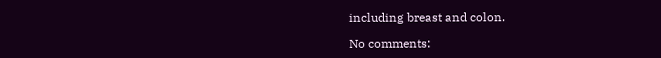including breast and colon.

No comments: